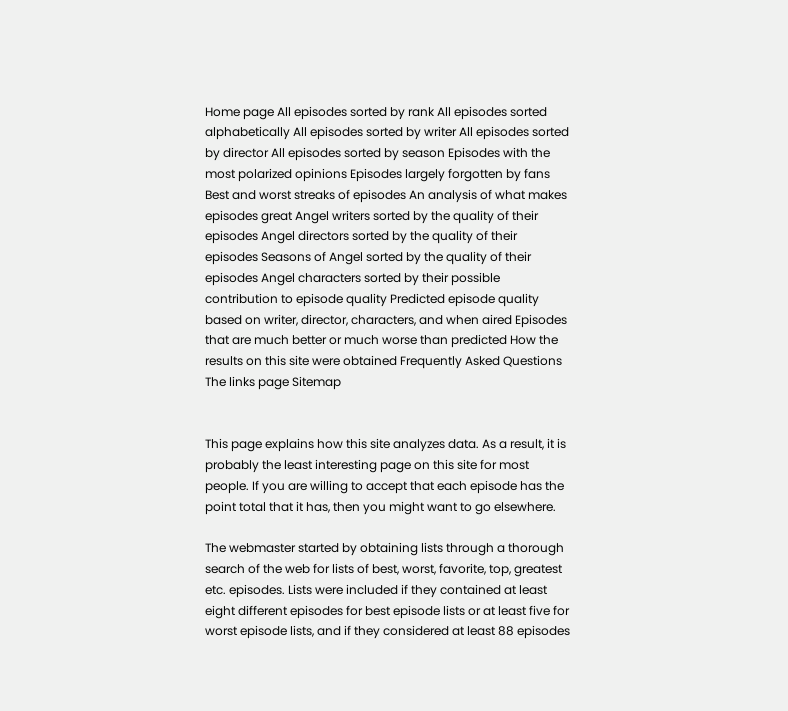Home page All episodes sorted by rank All episodes sorted alphabetically All episodes sorted by writer All episodes sorted by director All episodes sorted by season Episodes with the most polarized opinions Episodes largely forgotten by fans Best and worst streaks of episodes An analysis of what makes episodes great Angel writers sorted by the quality of their episodes Angel directors sorted by the quality of their episodes Seasons of Angel sorted by the quality of their episodes Angel characters sorted by their possible contribution to episode quality Predicted episode quality based on writer, director, characters, and when aired Episodes that are much better or much worse than predicted How the results on this site were obtained Frequently Asked Questions The links page Sitemap


This page explains how this site analyzes data. As a result, it is probably the least interesting page on this site for most people. If you are willing to accept that each episode has the point total that it has, then you might want to go elsewhere.

The webmaster started by obtaining lists through a thorough search of the web for lists of best, worst, favorite, top, greatest etc. episodes. Lists were included if they contained at least eight different episodes for best episode lists or at least five for worst episode lists, and if they considered at least 88 episodes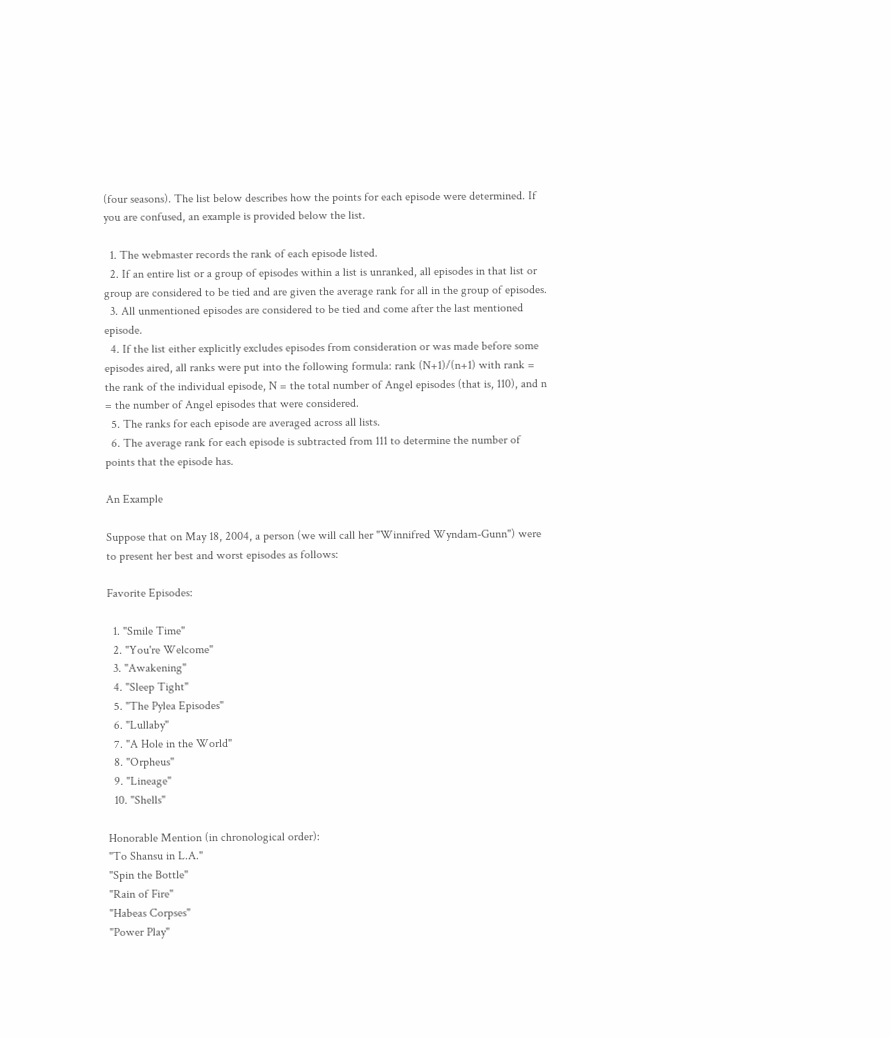(four seasons). The list below describes how the points for each episode were determined. If you are confused, an example is provided below the list.

  1. The webmaster records the rank of each episode listed.
  2. If an entire list or a group of episodes within a list is unranked, all episodes in that list or group are considered to be tied and are given the average rank for all in the group of episodes.
  3. All unmentioned episodes are considered to be tied and come after the last mentioned episode.
  4. If the list either explicitly excludes episodes from consideration or was made before some episodes aired, all ranks were put into the following formula: rank (N+1)/(n+1) with rank = the rank of the individual episode, N = the total number of Angel episodes (that is, 110), and n = the number of Angel episodes that were considered.
  5. The ranks for each episode are averaged across all lists.
  6. The average rank for each episode is subtracted from 111 to determine the number of points that the episode has.

An Example

Suppose that on May 18, 2004, a person (we will call her "Winnifred Wyndam-Gunn") were to present her best and worst episodes as follows:

Favorite Episodes:

  1. "Smile Time"
  2. "You're Welcome"
  3. "Awakening"
  4. "Sleep Tight"
  5. "The Pylea Episodes"
  6. "Lullaby"
  7. "A Hole in the World"
  8. "Orpheus"
  9. "Lineage"
  10. "Shells"

Honorable Mention (in chronological order):
"To Shansu in L.A."
"Spin the Bottle"
"Rain of Fire"
"Habeas Corpses"
"Power Play"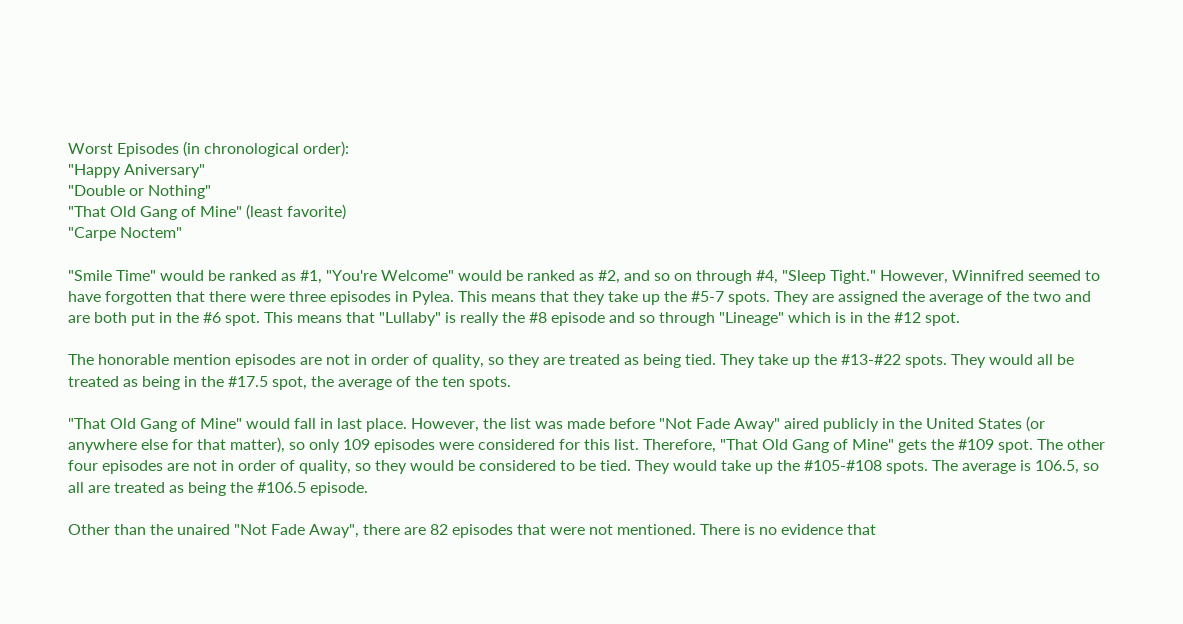Worst Episodes (in chronological order):
"Happy Aniversary"
"Double or Nothing"
"That Old Gang of Mine" (least favorite)
"Carpe Noctem"

"Smile Time" would be ranked as #1, "You're Welcome" would be ranked as #2, and so on through #4, "Sleep Tight." However, Winnifred seemed to have forgotten that there were three episodes in Pylea. This means that they take up the #5-7 spots. They are assigned the average of the two and are both put in the #6 spot. This means that "Lullaby" is really the #8 episode and so through "Lineage" which is in the #12 spot.

The honorable mention episodes are not in order of quality, so they are treated as being tied. They take up the #13-#22 spots. They would all be treated as being in the #17.5 spot, the average of the ten spots.

"That Old Gang of Mine" would fall in last place. However, the list was made before "Not Fade Away" aired publicly in the United States (or anywhere else for that matter), so only 109 episodes were considered for this list. Therefore, "That Old Gang of Mine" gets the #109 spot. The other four episodes are not in order of quality, so they would be considered to be tied. They would take up the #105-#108 spots. The average is 106.5, so all are treated as being the #106.5 episode.

Other than the unaired "Not Fade Away", there are 82 episodes that were not mentioned. There is no evidence that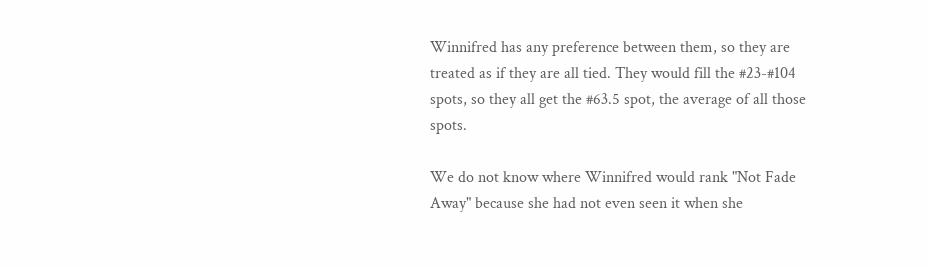Winnifred has any preference between them, so they are treated as if they are all tied. They would fill the #23-#104 spots, so they all get the #63.5 spot, the average of all those spots.

We do not know where Winnifred would rank "Not Fade Away" because she had not even seen it when she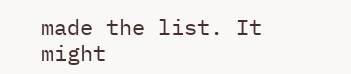made the list. It might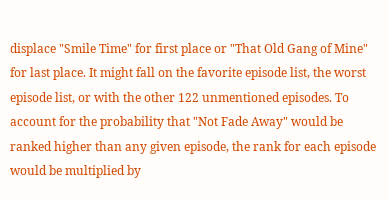displace "Smile Time" for first place or "That Old Gang of Mine" for last place. It might fall on the favorite episode list, the worst episode list, or with the other 122 unmentioned episodes. To account for the probability that "Not Fade Away" would be ranked higher than any given episode, the rank for each episode would be multiplied by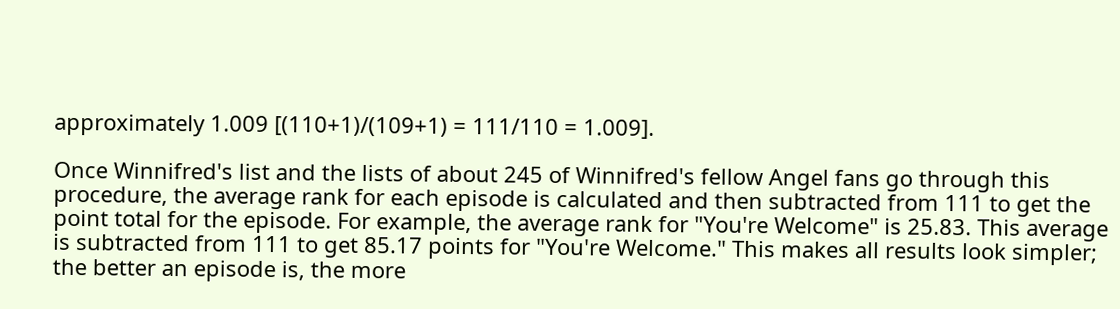approximately 1.009 [(110+1)/(109+1) = 111/110 = 1.009].

Once Winnifred's list and the lists of about 245 of Winnifred's fellow Angel fans go through this procedure, the average rank for each episode is calculated and then subtracted from 111 to get the point total for the episode. For example, the average rank for "You're Welcome" is 25.83. This average is subtracted from 111 to get 85.17 points for "You're Welcome." This makes all results look simpler; the better an episode is, the more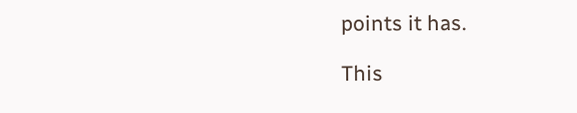points it has.

This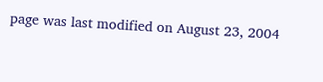page was last modified on August 23, 2004